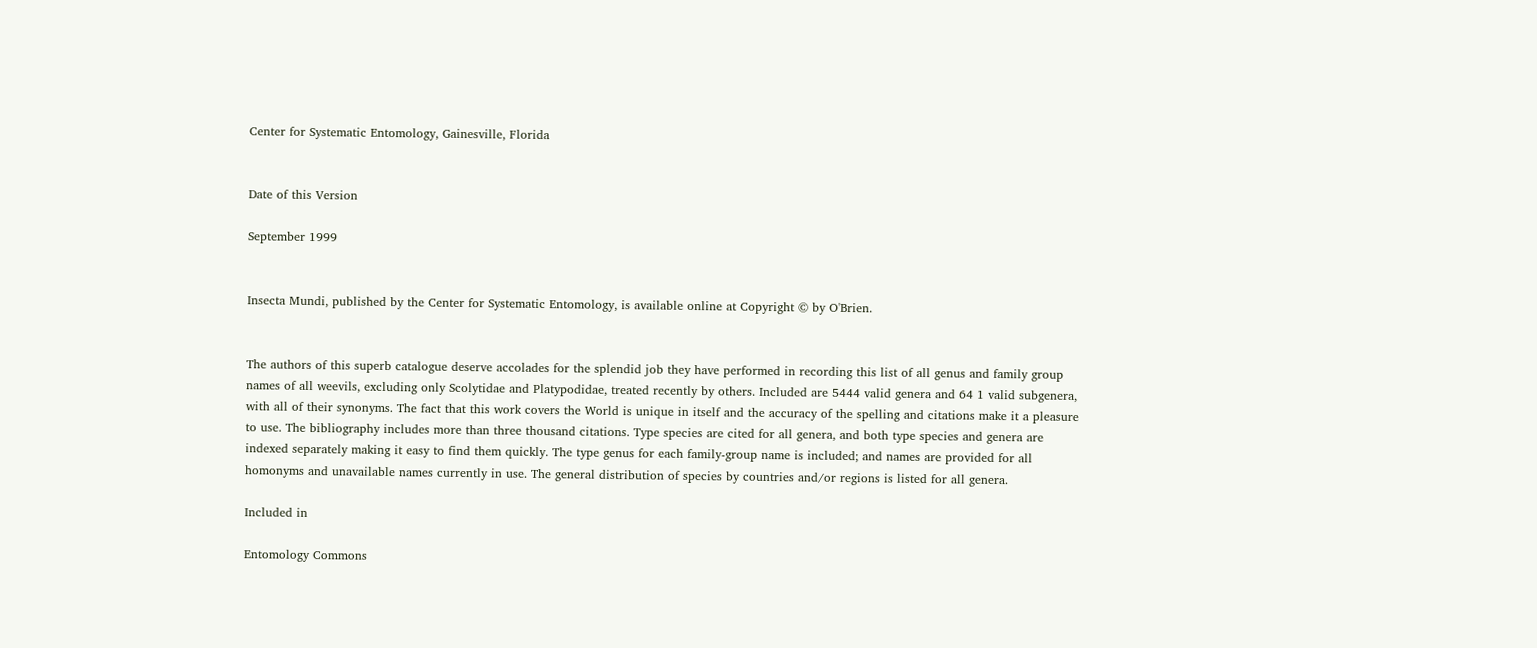Center for Systematic Entomology, Gainesville, Florida


Date of this Version

September 1999


Insecta Mundi, published by the Center for Systematic Entomology, is available online at Copyright © by O'Brien.


The authors of this superb catalogue deserve accolades for the splendid job they have performed in recording this list of all genus and family group names of all weevils, excluding only Scolytidae and Platypodidae, treated recently by others. Included are 5444 valid genera and 64 1 valid subgenera, with all of their synonyms. The fact that this work covers the World is unique in itself and the accuracy of the spelling and citations make it a pleasure to use. The bibliography includes more than three thousand citations. Type species are cited for all genera, and both type species and genera are indexed separately making it easy to find them quickly. The type genus for each family-group name is included; and names are provided for all homonyms and unavailable names currently in use. The general distribution of species by countries and/or regions is listed for all genera.

Included in

Entomology Commons